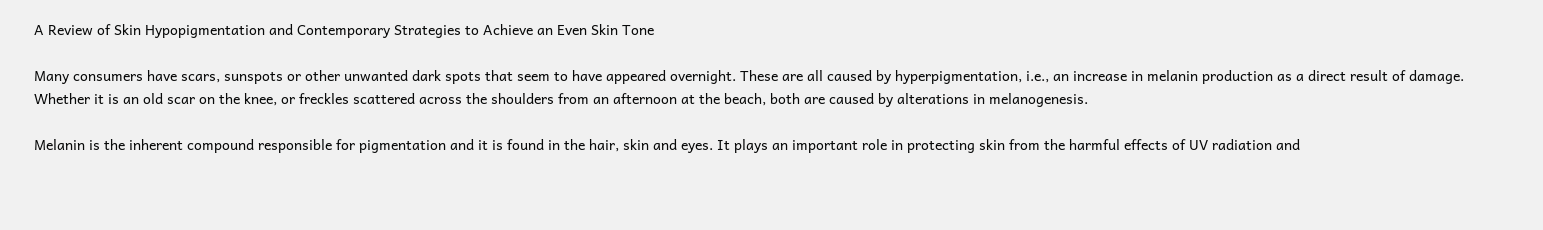A Review of Skin Hypopigmentation and Contemporary Strategies to Achieve an Even Skin Tone

Many consumers have scars, sunspots or other unwanted dark spots that seem to have appeared overnight. These are all caused by hyperpigmentation, i.e., an increase in melanin production as a direct result of damage. Whether it is an old scar on the knee, or freckles scattered across the shoulders from an afternoon at the beach, both are caused by alterations in melanogenesis.

Melanin is the inherent compound responsible for pigmentation and it is found in the hair, skin and eyes. It plays an important role in protecting skin from the harmful effects of UV radiation and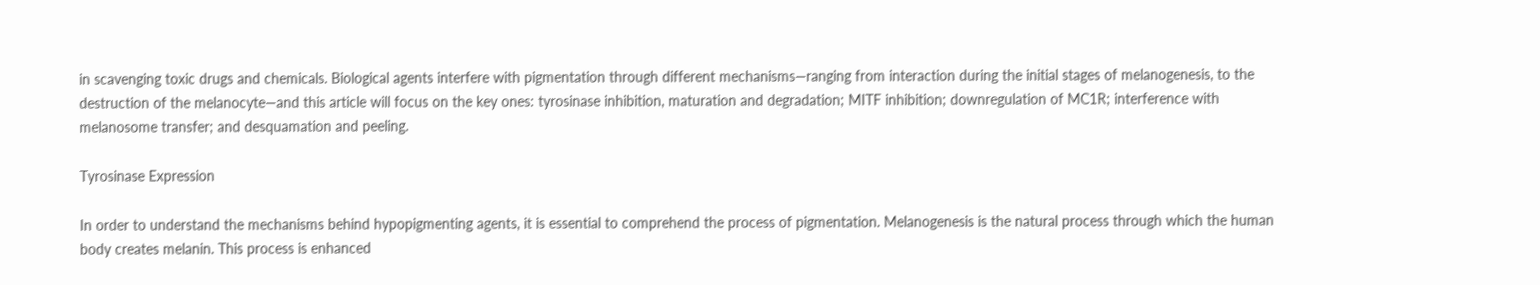in scavenging toxic drugs and chemicals. Biological agents interfere with pigmentation through different mechanisms—ranging from interaction during the initial stages of melanogenesis, to the destruction of the melanocyte—and this article will focus on the key ones: tyrosinase inhibition, maturation and degradation; MITF inhibition; downregulation of MC1R; interference with melanosome transfer; and desquamation and peeling.

Tyrosinase Expression

In order to understand the mechanisms behind hypopigmenting agents, it is essential to comprehend the process of pigmentation. Melanogenesis is the natural process through which the human body creates melanin. This process is enhanced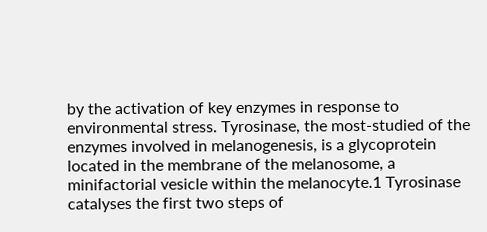by the activation of key enzymes in response to environmental stress. Tyrosinase, the most-studied of the enzymes involved in melanogenesis, is a glycoprotein located in the membrane of the melanosome, a minifactorial vesicle within the melanocyte.1 Tyrosinase catalyses the first two steps of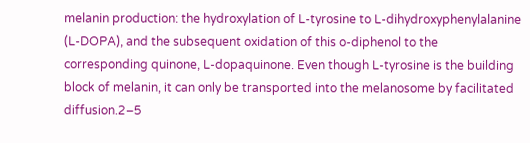melanin production: the hydroxylation of L-tyrosine to L-dihydroxyphenylalanine (L-DOPA), and the subsequent oxidation of this o-diphenol to the corresponding quinone, L-dopaquinone. Even though L-tyrosine is the building block of melanin, it can only be transported into the melanosome by facilitated diffusion.2–5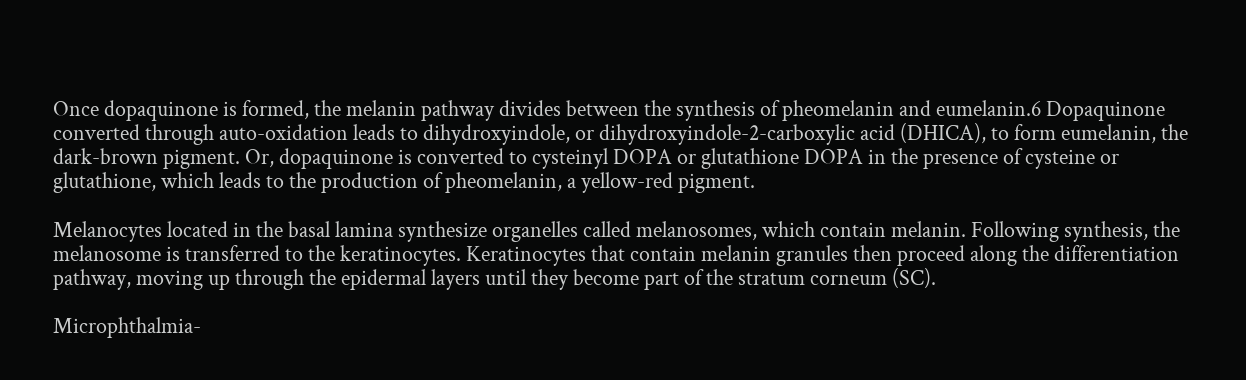Once dopaquinone is formed, the melanin pathway divides between the synthesis of pheomelanin and eumelanin.6 Dopaquinone converted through auto-oxidation leads to dihydroxyindole, or dihydroxyindole-2-carboxylic acid (DHICA), to form eumelanin, the dark-brown pigment. Or, dopaquinone is converted to cysteinyl DOPA or glutathione DOPA in the presence of cysteine or glutathione, which leads to the production of pheomelanin, a yellow-red pigment.

Melanocytes located in the basal lamina synthesize organelles called melanosomes, which contain melanin. Following synthesis, the melanosome is transferred to the keratinocytes. Keratinocytes that contain melanin granules then proceed along the differentiation pathway, moving up through the epidermal layers until they become part of the stratum corneum (SC).

Microphthalmia-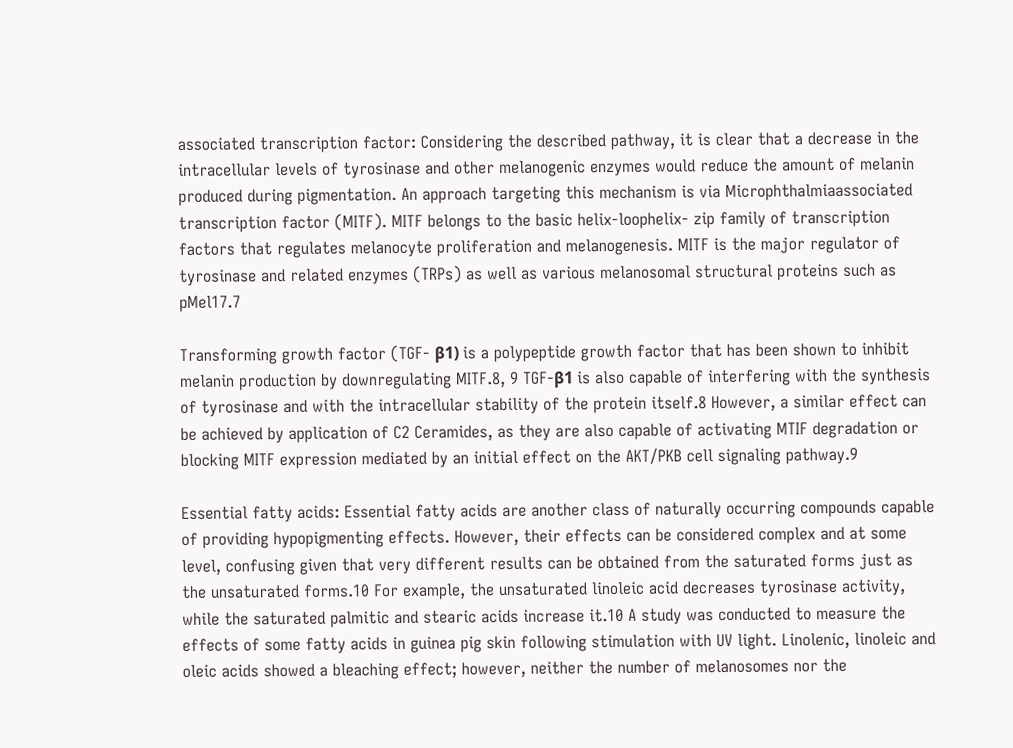associated transcription factor: Considering the described pathway, it is clear that a decrease in the intracellular levels of tyrosinase and other melanogenic enzymes would reduce the amount of melanin produced during pigmentation. An approach targeting this mechanism is via Microphthalmiaassociated transcription factor (MITF). MITF belongs to the basic helix-loophelix- zip family of transcription factors that regulates melanocyte proliferation and melanogenesis. MITF is the major regulator of tyrosinase and related enzymes (TRPs) as well as various melanosomal structural proteins such as pMel17.7

Transforming growth factor (TGF- β1) is a polypeptide growth factor that has been shown to inhibit melanin production by downregulating MITF.8, 9 TGF-β1 is also capable of interfering with the synthesis of tyrosinase and with the intracellular stability of the protein itself.8 However, a similar effect can be achieved by application of C2 Ceramides, as they are also capable of activating MTIF degradation or blocking MITF expression mediated by an initial effect on the AKT/PKB cell signaling pathway.9

Essential fatty acids: Essential fatty acids are another class of naturally occurring compounds capable of providing hypopigmenting effects. However, their effects can be considered complex and at some level, confusing given that very different results can be obtained from the saturated forms just as the unsaturated forms.10 For example, the unsaturated linoleic acid decreases tyrosinase activity, while the saturated palmitic and stearic acids increase it.10 A study was conducted to measure the effects of some fatty acids in guinea pig skin following stimulation with UV light. Linolenic, linoleic and oleic acids showed a bleaching effect; however, neither the number of melanosomes nor the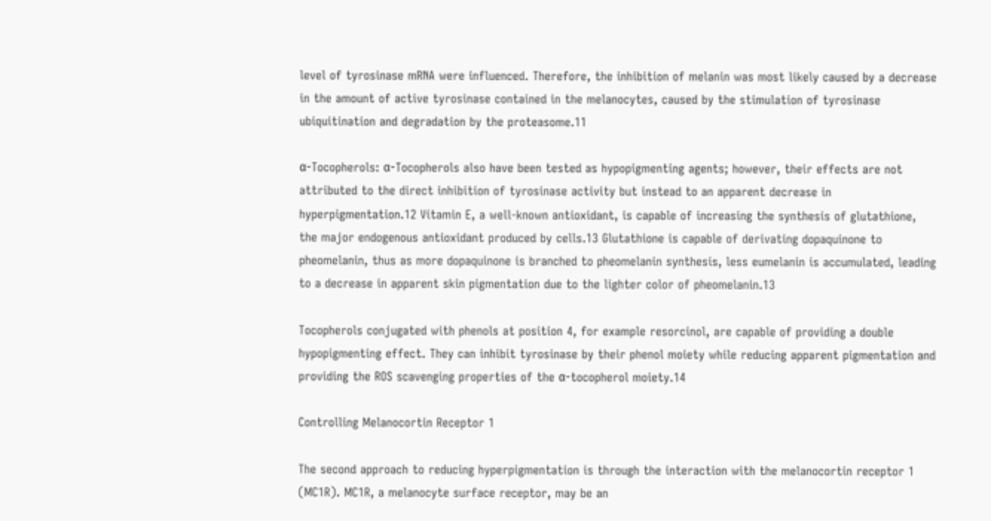level of tyrosinase mRNA were influenced. Therefore, the inhibition of melanin was most likely caused by a decrease in the amount of active tyrosinase contained in the melanocytes, caused by the stimulation of tyrosinase ubiquitination and degradation by the proteasome.11

α-Tocopherols: α-Tocopherols also have been tested as hypopigmenting agents; however, their effects are not attributed to the direct inhibition of tyrosinase activity but instead to an apparent decrease in hyperpigmentation.12 Vitamin E, a well-known antioxidant, is capable of increasing the synthesis of glutathione, the major endogenous antioxidant produced by cells.13 Glutathione is capable of derivating dopaquinone to pheomelanin, thus as more dopaquinone is branched to pheomelanin synthesis, less eumelanin is accumulated, leading to a decrease in apparent skin pigmentation due to the lighter color of pheomelanin.13

Tocopherols conjugated with phenols at position 4, for example resorcinol, are capable of providing a double hypopigmenting effect. They can inhibit tyrosinase by their phenol moiety while reducing apparent pigmentation and providing the ROS scavenging properties of the α-tocopherol moiety.14

Controlling Melanocortin Receptor 1

The second approach to reducing hyperpigmentation is through the interaction with the melanocortin receptor 1 (MC1R). MC1R, a melanocyte surface receptor, may be an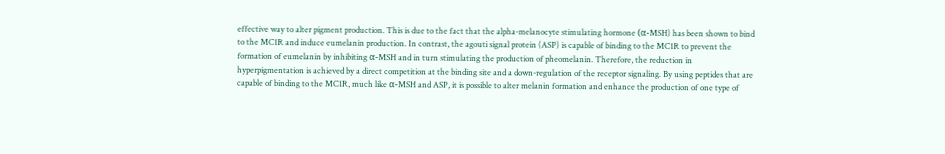effective way to alter pigment production. This is due to the fact that the alpha-melanocyte stimulating hormone (α-MSH) has been shown to bind to the MC1R and induce eumelanin production. In contrast, the agouti signal protein (ASP) is capable of binding to the MC1R to prevent the formation of eumelanin by inhibiting α-MSH and in turn stimulating the production of pheomelanin. Therefore, the reduction in hyperpigmentation is achieved by a direct competition at the binding site and a down-regulation of the receptor signaling. By using peptides that are capable of binding to the MC1R, much like α-MSH and ASP, it is possible to alter melanin formation and enhance the production of one type of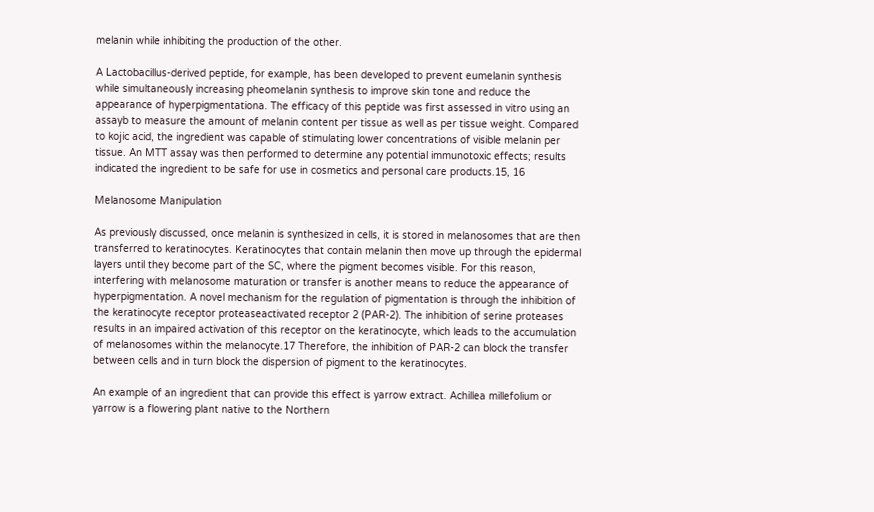melanin while inhibiting the production of the other.

A Lactobacillus-derived peptide, for example, has been developed to prevent eumelanin synthesis while simultaneously increasing pheomelanin synthesis to improve skin tone and reduce the appearance of hyperpigmentationa. The efficacy of this peptide was first assessed in vitro using an assayb to measure the amount of melanin content per tissue as well as per tissue weight. Compared to kojic acid, the ingredient was capable of stimulating lower concentrations of visible melanin per tissue. An MTT assay was then performed to determine any potential immunotoxic effects; results indicated the ingredient to be safe for use in cosmetics and personal care products.15, 16

Melanosome Manipulation

As previously discussed, once melanin is synthesized in cells, it is stored in melanosomes that are then transferred to keratinocytes. Keratinocytes that contain melanin then move up through the epidermal layers until they become part of the SC, where the pigment becomes visible. For this reason, interfering with melanosome maturation or transfer is another means to reduce the appearance of hyperpigmentation. A novel mechanism for the regulation of pigmentation is through the inhibition of the keratinocyte receptor proteaseactivated receptor 2 (PAR-2). The inhibition of serine proteases results in an impaired activation of this receptor on the keratinocyte, which leads to the accumulation of melanosomes within the melanocyte.17 Therefore, the inhibition of PAR-2 can block the transfer between cells and in turn block the dispersion of pigment to the keratinocytes.

An example of an ingredient that can provide this effect is yarrow extract. Achillea millefolium or yarrow is a flowering plant native to the Northern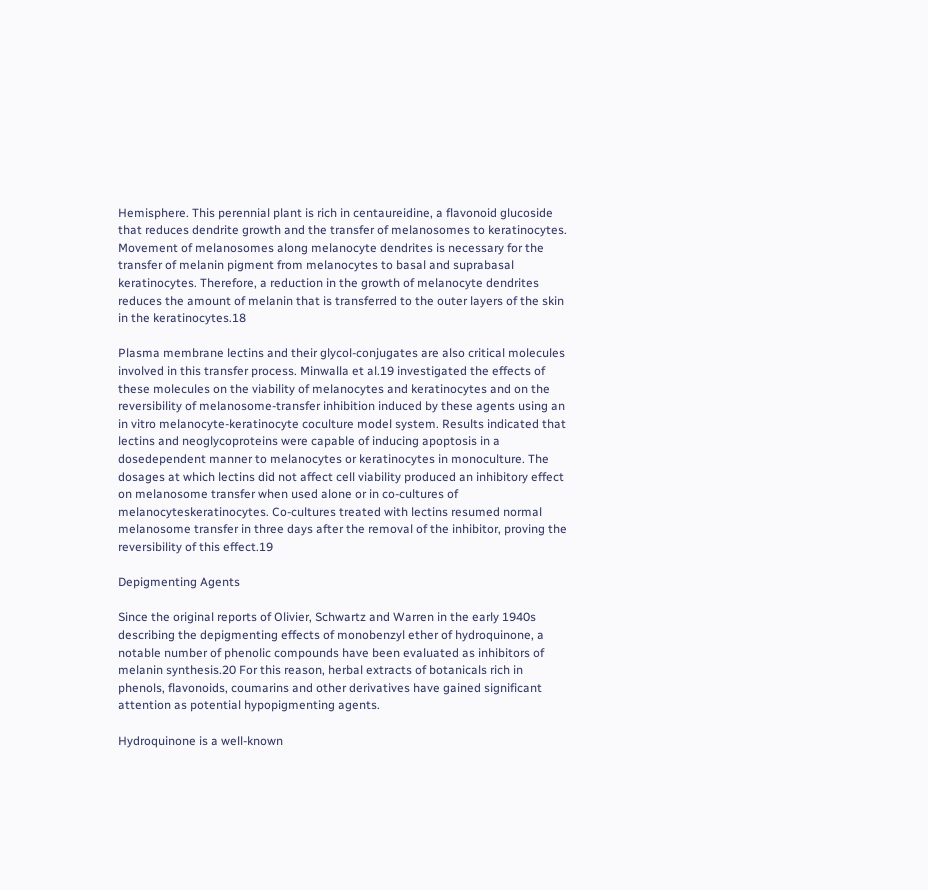Hemisphere. This perennial plant is rich in centaureidine, a flavonoid glucoside that reduces dendrite growth and the transfer of melanosomes to keratinocytes. Movement of melanosomes along melanocyte dendrites is necessary for the transfer of melanin pigment from melanocytes to basal and suprabasal keratinocytes. Therefore, a reduction in the growth of melanocyte dendrites reduces the amount of melanin that is transferred to the outer layers of the skin in the keratinocytes.18

Plasma membrane lectins and their glycol-conjugates are also critical molecules involved in this transfer process. Minwalla et al.19 investigated the effects of these molecules on the viability of melanocytes and keratinocytes and on the reversibility of melanosome-transfer inhibition induced by these agents using an in vitro melanocyte-keratinocyte coculture model system. Results indicated that lectins and neoglycoproteins were capable of inducing apoptosis in a dosedependent manner to melanocytes or keratinocytes in monoculture. The dosages at which lectins did not affect cell viability produced an inhibitory effect on melanosome transfer when used alone or in co-cultures of melanocyteskeratinocytes. Co-cultures treated with lectins resumed normal melanosome transfer in three days after the removal of the inhibitor, proving the reversibility of this effect.19

Depigmenting Agents

Since the original reports of Olivier, Schwartz and Warren in the early 1940s describing the depigmenting effects of monobenzyl ether of hydroquinone, a notable number of phenolic compounds have been evaluated as inhibitors of melanin synthesis.20 For this reason, herbal extracts of botanicals rich in phenols, flavonoids, coumarins and other derivatives have gained significant attention as potential hypopigmenting agents.

Hydroquinone is a well-known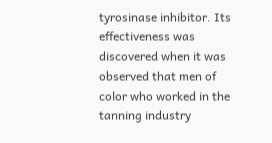tyrosinase inhibitor. Its effectiveness was discovered when it was observed that men of color who worked in the tanning industry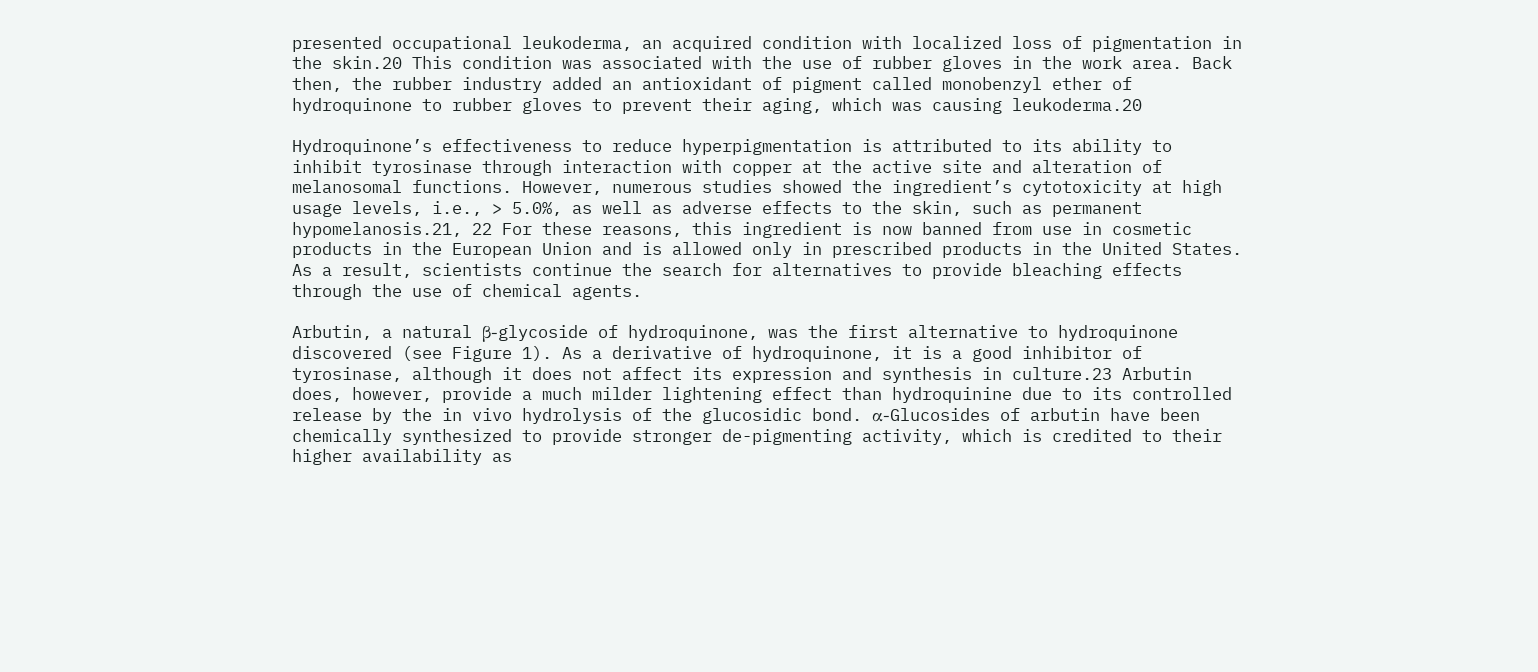presented occupational leukoderma, an acquired condition with localized loss of pigmentation in the skin.20 This condition was associated with the use of rubber gloves in the work area. Back then, the rubber industry added an antioxidant of pigment called monobenzyl ether of hydroquinone to rubber gloves to prevent their aging, which was causing leukoderma.20

Hydroquinone’s effectiveness to reduce hyperpigmentation is attributed to its ability to inhibit tyrosinase through interaction with copper at the active site and alteration of melanosomal functions. However, numerous studies showed the ingredient’s cytotoxicity at high usage levels, i.e., > 5.0%, as well as adverse effects to the skin, such as permanent hypomelanosis.21, 22 For these reasons, this ingredient is now banned from use in cosmetic products in the European Union and is allowed only in prescribed products in the United States. As a result, scientists continue the search for alternatives to provide bleaching effects through the use of chemical agents.

Arbutin, a natural β-glycoside of hydroquinone, was the first alternative to hydroquinone discovered (see Figure 1). As a derivative of hydroquinone, it is a good inhibitor of tyrosinase, although it does not affect its expression and synthesis in culture.23 Arbutin does, however, provide a much milder lightening effect than hydroquinine due to its controlled release by the in vivo hydrolysis of the glucosidic bond. α-Glucosides of arbutin have been chemically synthesized to provide stronger de-pigmenting activity, which is credited to their higher availability as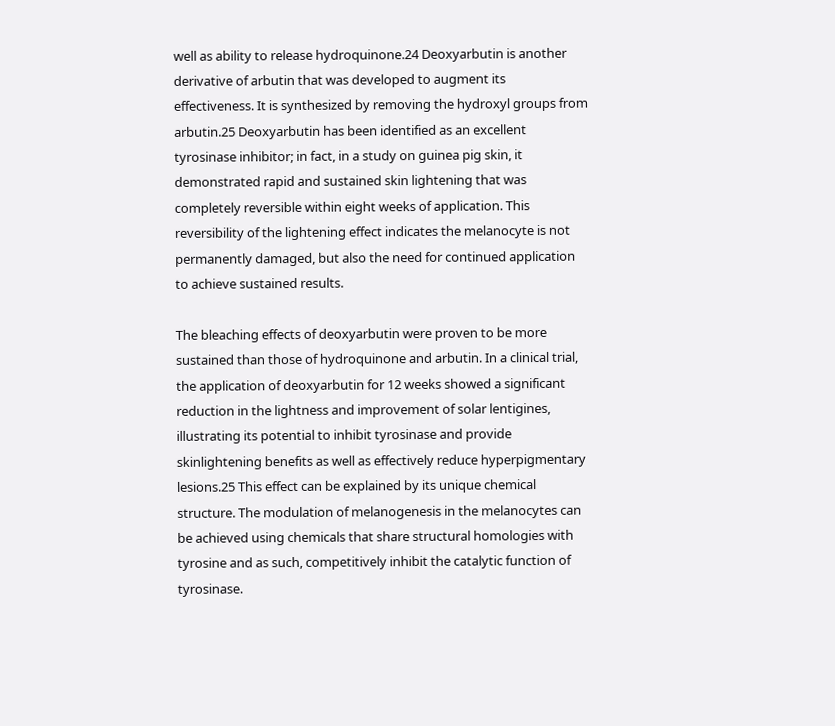well as ability to release hydroquinone.24 Deoxyarbutin is another derivative of arbutin that was developed to augment its effectiveness. It is synthesized by removing the hydroxyl groups from arbutin.25 Deoxyarbutin has been identified as an excellent tyrosinase inhibitor; in fact, in a study on guinea pig skin, it demonstrated rapid and sustained skin lightening that was completely reversible within eight weeks of application. This reversibility of the lightening effect indicates the melanocyte is not permanently damaged, but also the need for continued application to achieve sustained results.

The bleaching effects of deoxyarbutin were proven to be more sustained than those of hydroquinone and arbutin. In a clinical trial, the application of deoxyarbutin for 12 weeks showed a significant reduction in the lightness and improvement of solar lentigines, illustrating its potential to inhibit tyrosinase and provide skinlightening benefits as well as effectively reduce hyperpigmentary lesions.25 This effect can be explained by its unique chemical structure. The modulation of melanogenesis in the melanocytes can be achieved using chemicals that share structural homologies with tyrosine and as such, competitively inhibit the catalytic function of tyrosinase.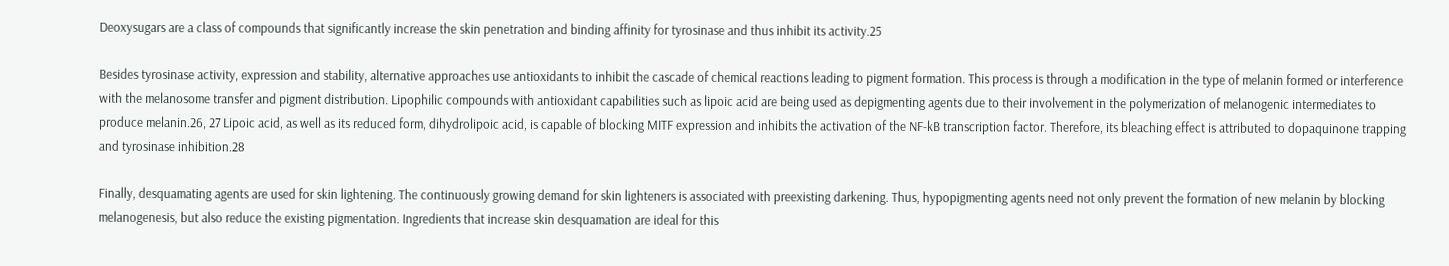Deoxysugars are a class of compounds that significantly increase the skin penetration and binding affinity for tyrosinase and thus inhibit its activity.25

Besides tyrosinase activity, expression and stability, alternative approaches use antioxidants to inhibit the cascade of chemical reactions leading to pigment formation. This process is through a modification in the type of melanin formed or interference with the melanosome transfer and pigment distribution. Lipophilic compounds with antioxidant capabilities such as lipoic acid are being used as depigmenting agents due to their involvement in the polymerization of melanogenic intermediates to produce melanin.26, 27 Lipoic acid, as well as its reduced form, dihydrolipoic acid, is capable of blocking MITF expression and inhibits the activation of the NF-kB transcription factor. Therefore, its bleaching effect is attributed to dopaquinone trapping and tyrosinase inhibition.28

Finally, desquamating agents are used for skin lightening. The continuously growing demand for skin lighteners is associated with preexisting darkening. Thus, hypopigmenting agents need not only prevent the formation of new melanin by blocking melanogenesis, but also reduce the existing pigmentation. Ingredients that increase skin desquamation are ideal for this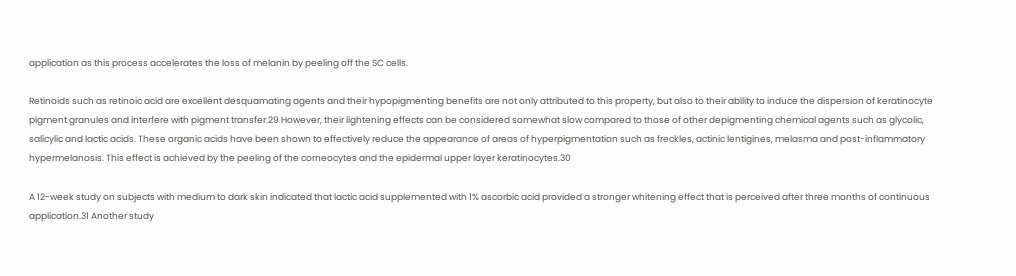application as this process accelerates the loss of melanin by peeling off the SC cells.

Retinoids such as retinoic acid are excellent desquamating agents and their hypopigmenting benefits are not only attributed to this property, but also to their ability to induce the dispersion of keratinocyte pigment granules and interfere with pigment transfer.29 However, their lightening effects can be considered somewhat slow compared to those of other depigmenting chemical agents such as glycolic, salicylic and lactic acids. These organic acids have been shown to effectively reduce the appearance of areas of hyperpigmentation such as freckles, actinic lentigines, melasma and post-inflammatory hypermelanosis. This effect is achieved by the peeling of the corneocytes and the epidermal upper layer keratinocytes.30

A 12-week study on subjects with medium to dark skin indicated that lactic acid supplemented with 1% ascorbic acid provided a stronger whitening effect that is perceived after three months of continuous application.31 Another study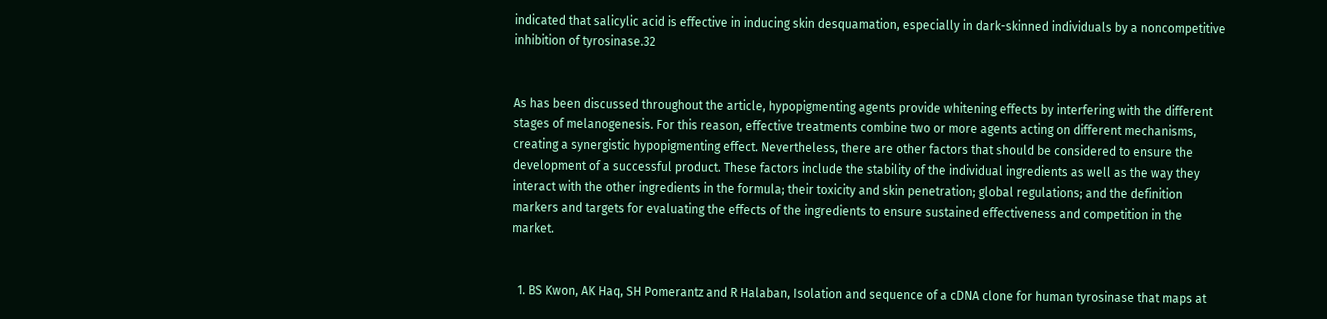indicated that salicylic acid is effective in inducing skin desquamation, especially in dark-skinned individuals by a noncompetitive inhibition of tyrosinase.32


As has been discussed throughout the article, hypopigmenting agents provide whitening effects by interfering with the different stages of melanogenesis. For this reason, effective treatments combine two or more agents acting on different mechanisms, creating a synergistic hypopigmenting effect. Nevertheless, there are other factors that should be considered to ensure the development of a successful product. These factors include the stability of the individual ingredients as well as the way they interact with the other ingredients in the formula; their toxicity and skin penetration; global regulations; and the definition markers and targets for evaluating the effects of the ingredients to ensure sustained effectiveness and competition in the market.


  1. BS Kwon, AK Haq, SH Pomerantz and R Halaban, Isolation and sequence of a cDNA clone for human tyrosinase that maps at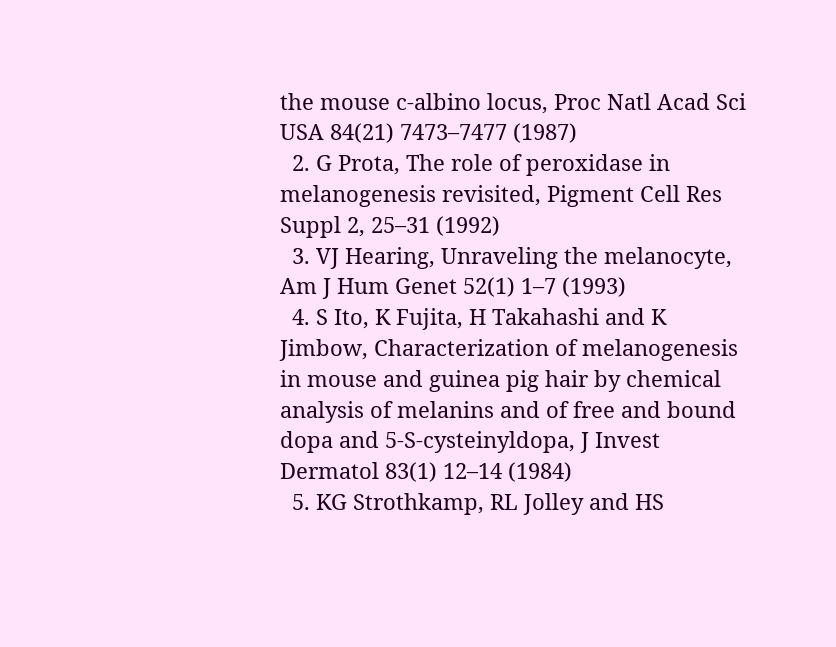the mouse c-albino locus, Proc Natl Acad Sci USA 84(21) 7473–7477 (1987)
  2. G Prota, The role of peroxidase in melanogenesis revisited, Pigment Cell Res Suppl 2, 25–31 (1992)
  3. VJ Hearing, Unraveling the melanocyte, Am J Hum Genet 52(1) 1–7 (1993)
  4. S Ito, K Fujita, H Takahashi and K Jimbow, Characterization of melanogenesis in mouse and guinea pig hair by chemical analysis of melanins and of free and bound dopa and 5-S-cysteinyldopa, J Invest Dermatol 83(1) 12–14 (1984)
  5. KG Strothkamp, RL Jolley and HS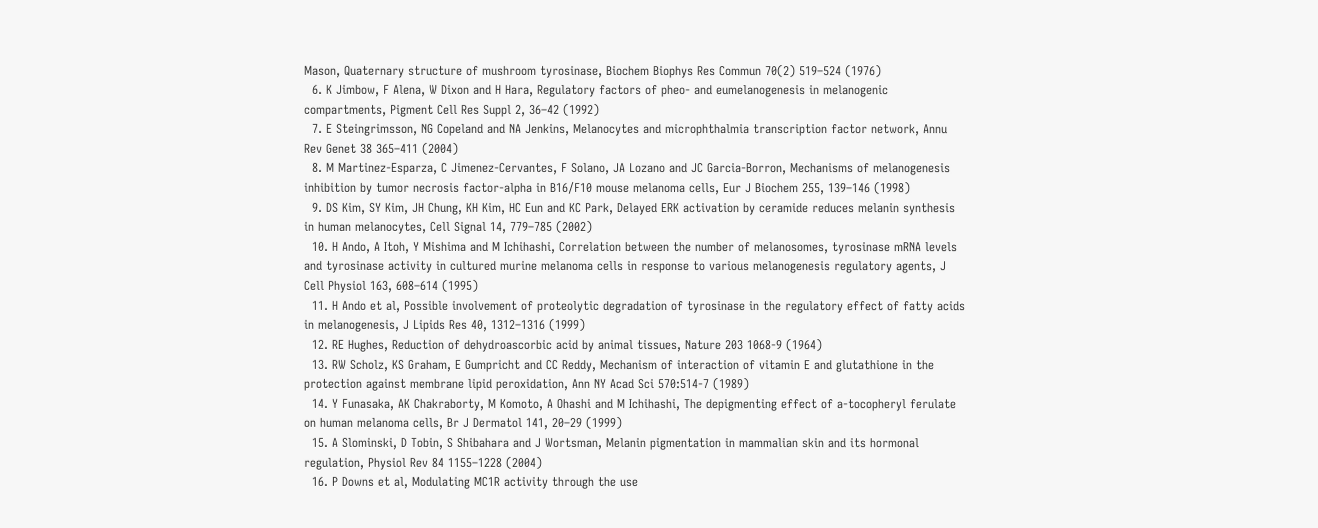Mason, Quaternary structure of mushroom tyrosinase, Biochem Biophys Res Commun 70(2) 519–524 (1976)
  6. K Jimbow, F Alena, W Dixon and H Hara, Regulatory factors of pheo- and eumelanogenesis in melanogenic compartments, Pigment Cell Res Suppl 2, 36–42 (1992)
  7. E Steingrimsson, NG Copeland and NA Jenkins, Melanocytes and microphthalmia transcription factor network, Annu Rev Genet 38 365–411 (2004)
  8. M Martinez-Esparza, C Jimenez-Cervantes, F Solano, JA Lozano and JC Garcia-Borron, Mechanisms of melanogenesis inhibition by tumor necrosis factor-alpha in B16/F10 mouse melanoma cells, Eur J Biochem 255, 139–146 (1998)
  9. DS Kim, SY Kim, JH Chung, KH Kim, HC Eun and KC Park, Delayed ERK activation by ceramide reduces melanin synthesis in human melanocytes, Cell Signal 14, 779–785 (2002)
  10. H Ando, A Itoh, Y Mishima and M Ichihashi, Correlation between the number of melanosomes, tyrosinase mRNA levels and tyrosinase activity in cultured murine melanoma cells in response to various melanogenesis regulatory agents, J Cell Physiol 163, 608–614 (1995)
  11. H Ando et al, Possible involvement of proteolytic degradation of tyrosinase in the regulatory effect of fatty acids in melanogenesis, J Lipids Res 40, 1312–1316 (1999)
  12. RE Hughes, Reduction of dehydroascorbic acid by animal tissues, Nature 203 1068-9 (1964)
  13. RW Scholz, KS Graham, E Gumpricht and CC Reddy, Mechanism of interaction of vitamin E and glutathione in the protection against membrane lipid peroxidation, Ann NY Acad Sci 570:514-7 (1989)
  14. Y Funasaka, AK Chakraborty, M Komoto, A Ohashi and M Ichihashi, The depigmenting effect of a-tocopheryl ferulate on human melanoma cells, Br J Dermatol 141, 20–29 (1999)
  15. A Slominski, D Tobin, S Shibahara and J Wortsman, Melanin pigmentation in mammalian skin and its hormonal regulation, Physiol Rev 84 1155–1228 (2004)
  16. P Downs et al, Modulating MC1R activity through the use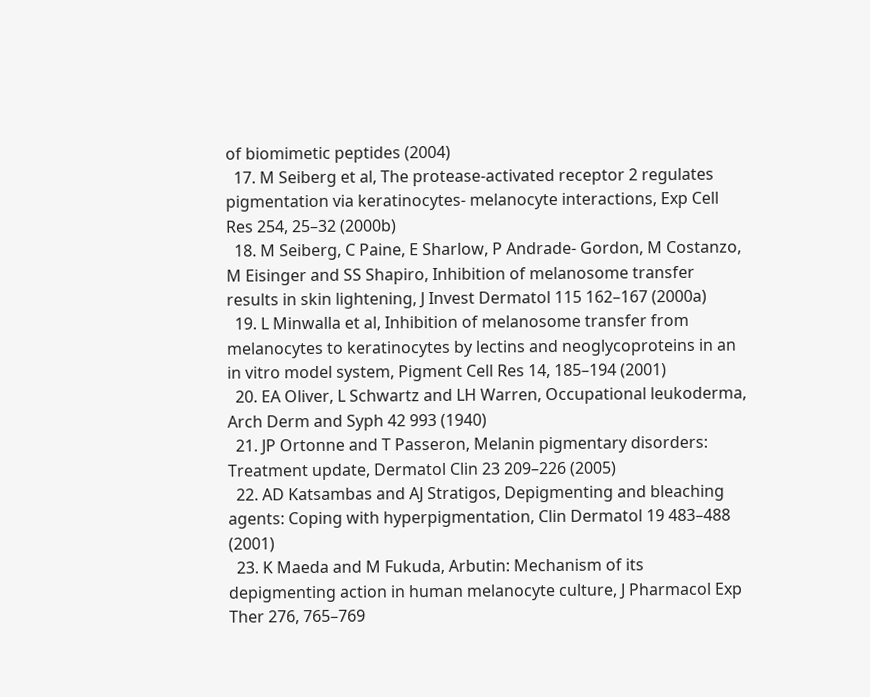of biomimetic peptides (2004)
  17. M Seiberg et al, The protease-activated receptor 2 regulates pigmentation via keratinocytes- melanocyte interactions, Exp Cell Res 254, 25–32 (2000b)
  18. M Seiberg, C Paine, E Sharlow, P Andrade- Gordon, M Costanzo, M Eisinger and SS Shapiro, Inhibition of melanosome transfer results in skin lightening, J Invest Dermatol 115 162–167 (2000a)
  19. L Minwalla et al, Inhibition of melanosome transfer from melanocytes to keratinocytes by lectins and neoglycoproteins in an in vitro model system, Pigment Cell Res 14, 185–194 (2001)
  20. EA Oliver, L Schwartz and LH Warren, Occupational leukoderma, Arch Derm and Syph 42 993 (1940)
  21. JP Ortonne and T Passeron, Melanin pigmentary disorders: Treatment update, Dermatol Clin 23 209–226 (2005)
  22. AD Katsambas and AJ Stratigos, Depigmenting and bleaching agents: Coping with hyperpigmentation, Clin Dermatol 19 483–488 (2001)
  23. K Maeda and M Fukuda, Arbutin: Mechanism of its depigmenting action in human melanocyte culture, J Pharmacol Exp Ther 276, 765–769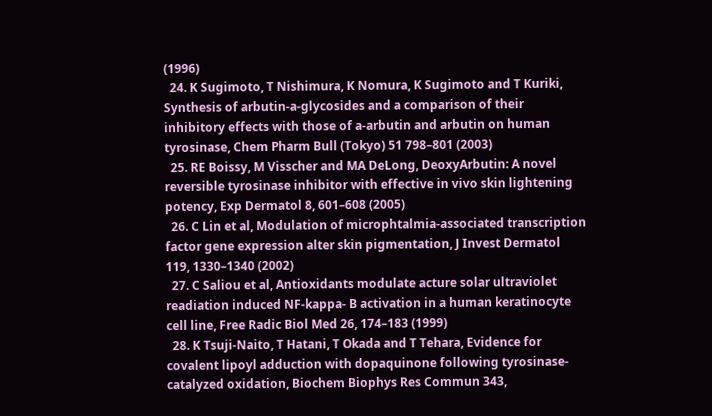(1996)
  24. K Sugimoto, T Nishimura, K Nomura, K Sugimoto and T Kuriki, Synthesis of arbutin-a-glycosides and a comparison of their inhibitory effects with those of a-arbutin and arbutin on human tyrosinase, Chem Pharm Bull (Tokyo) 51 798–801 (2003)
  25. RE Boissy, M Visscher and MA DeLong, DeoxyArbutin: A novel reversible tyrosinase inhibitor with effective in vivo skin lightening potency, Exp Dermatol 8, 601–608 (2005)
  26. C Lin et al, Modulation of microphtalmia-associated transcription factor gene expression alter skin pigmentation, J Invest Dermatol 119, 1330–1340 (2002)
  27. C Saliou et al, Antioxidants modulate acture solar ultraviolet readiation induced NF-kappa- B activation in a human keratinocyte cell line, Free Radic Biol Med 26, 174–183 (1999)
  28. K Tsuji-Naito, T Hatani, T Okada and T Tehara, Evidence for covalent lipoyl adduction with dopaquinone following tyrosinase-catalyzed oxidation, Biochem Biophys Res Commun 343,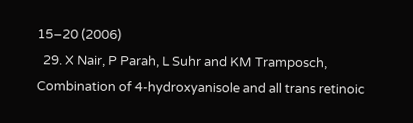15–20 (2006)
  29. X Nair, P Parah, L Suhr and KM Tramposch, Combination of 4-hydroxyanisole and all trans retinoic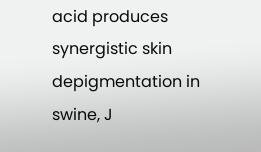acid produces synergistic skin depigmentation in swine, J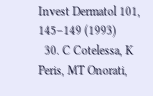Invest Dermatol 101, 145–149 (1993)
  30. C Cotelessa, K Peris, MT Onorati,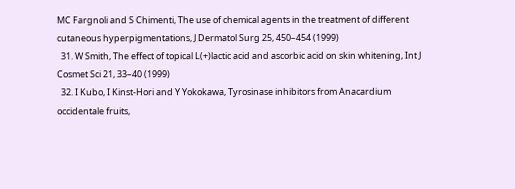MC Fargnoli and S Chimenti, The use of chemical agents in the treatment of different cutaneous hyperpigmentations, J Dermatol Surg 25, 450–454 (1999)
  31. W Smith, The effect of topical L(+)lactic acid and ascorbic acid on skin whitening, Int J Cosmet Sci 21, 33–40 (1999)
  32. I Kubo, I Kinst-Hori and Y Yokokawa, Tyrosinase inhibitors from Anacardium occidentale fruits,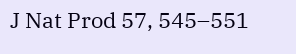J Nat Prod 57, 545–551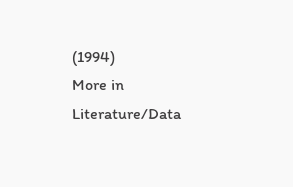(1994)
More in Literature/Data